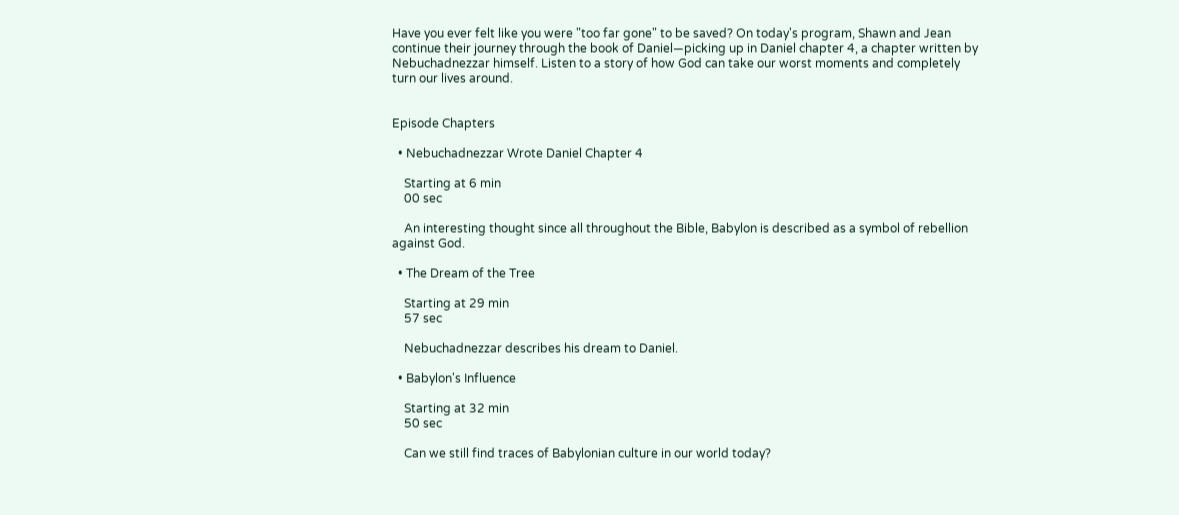Have you ever felt like you were "too far gone" to be saved? On today's program, Shawn and Jean continue their journey through the book of Daniel—picking up in Daniel chapter 4, a chapter written by Nebuchadnezzar himself. Listen to a story of how God can take our worst moments and completely turn our lives around.


Episode Chapters

  • Nebuchadnezzar Wrote Daniel Chapter 4

    Starting at 6 min
    00 sec

    An interesting thought since all throughout the Bible, Babylon is described as a symbol of rebellion against God.

  • The Dream of the Tree

    Starting at 29 min
    57 sec

    Nebuchadnezzar describes his dream to Daniel.

  • Babylon's Influence

    Starting at 32 min
    50 sec

    Can we still find traces of Babylonian culture in our world today?